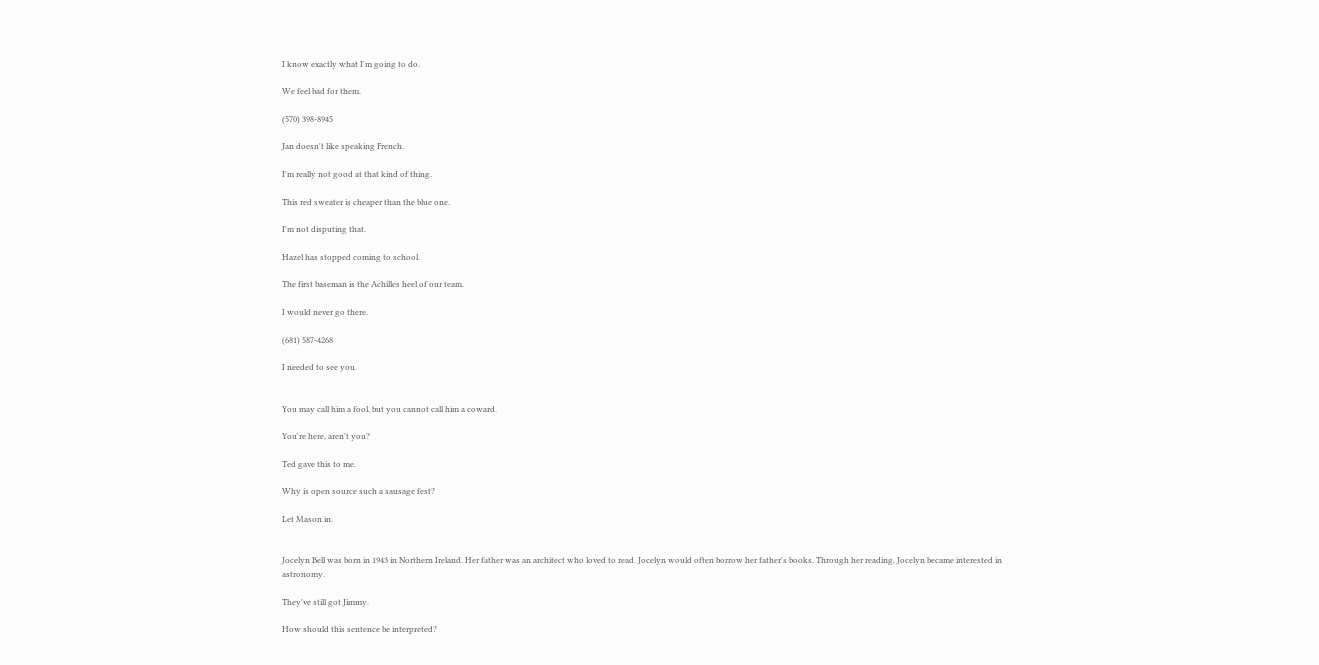I know exactly what I'm going to do.

We feel bad for them.

(570) 398-8945

Jan doesn't like speaking French.

I'm really not good at that kind of thing.

This red sweater is cheaper than the blue one.

I'm not disputing that.

Hazel has stopped coming to school.

The first baseman is the Achilles heel of our team.

I would never go there.

(681) 587-4268

I needed to see you.


You may call him a fool, but you cannot call him a coward.

You're here, aren't you?

Ted gave this to me.

Why is open source such a sausage fest?

Let Mason in.


Jocelyn Bell was born in 1943 in Northern Ireland. Her father was an architect who loved to read. Jocelyn would often borrow her father's books. Through her reading, Jocelyn became interested in astronomy.

They've still got Jimmy.

How should this sentence be interpreted?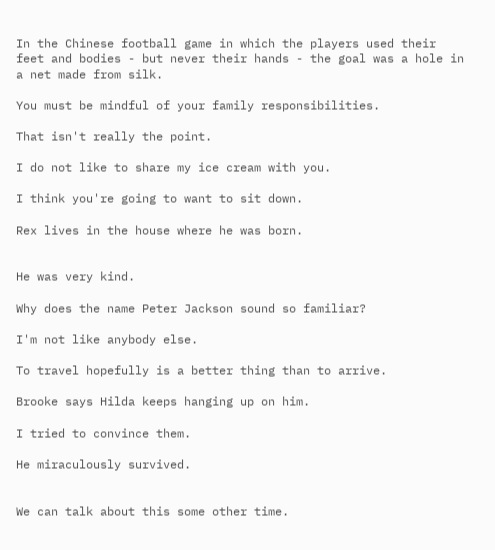In the Chinese football game in which the players used their feet and bodies - but never their hands - the goal was a hole in a net made from silk.

You must be mindful of your family responsibilities.

That isn't really the point.

I do not like to share my ice cream with you.

I think you're going to want to sit down.

Rex lives in the house where he was born.


He was very kind.

Why does the name Peter Jackson sound so familiar?

I'm not like anybody else.

To travel hopefully is a better thing than to arrive.

Brooke says Hilda keeps hanging up on him.

I tried to convince them.

He miraculously survived.


We can talk about this some other time.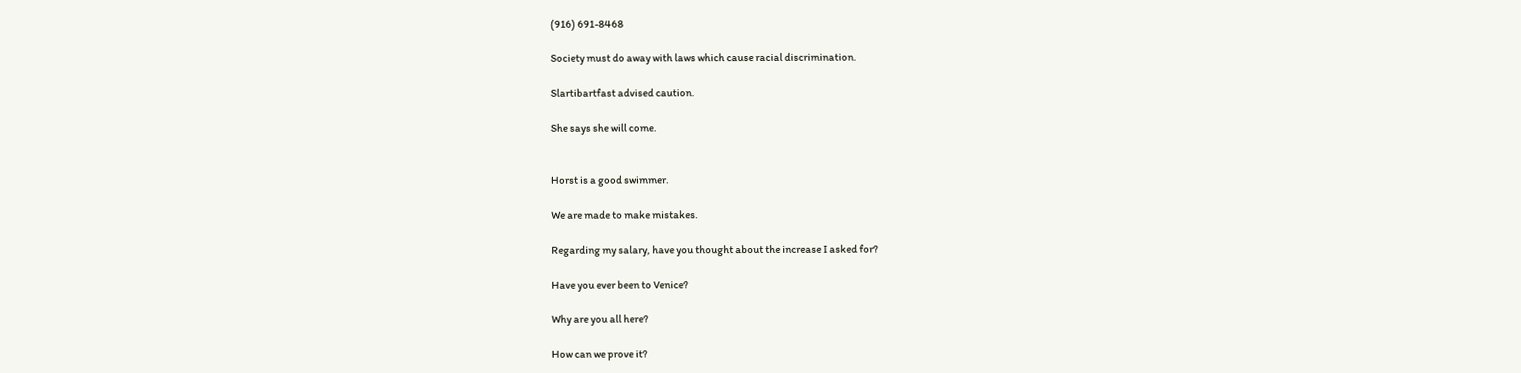(916) 691-8468

Society must do away with laws which cause racial discrimination.

Slartibartfast advised caution.

She says she will come.


Horst is a good swimmer.

We are made to make mistakes.

Regarding my salary, have you thought about the increase I asked for?

Have you ever been to Venice?

Why are you all here?

How can we prove it?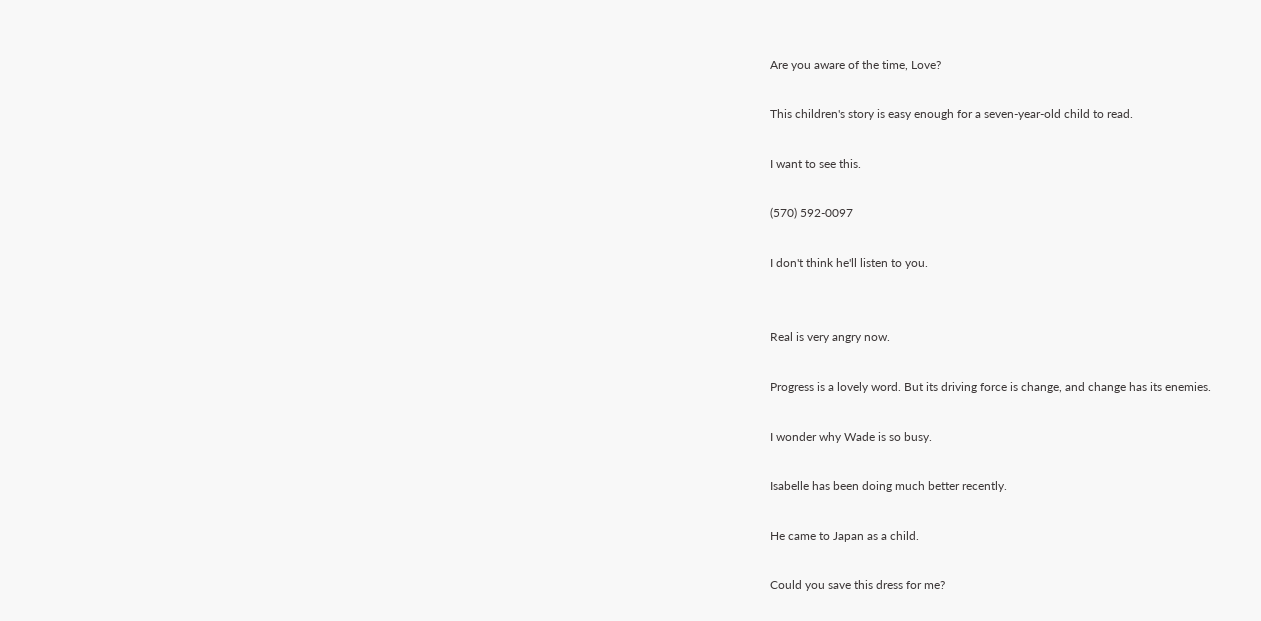Are you aware of the time, Love?

This children's story is easy enough for a seven-year-old child to read.

I want to see this.

(570) 592-0097

I don't think he'll listen to you.


Real is very angry now.

Progress is a lovely word. But its driving force is change, and change has its enemies.

I wonder why Wade is so busy.

Isabelle has been doing much better recently.

He came to Japan as a child.

Could you save this dress for me?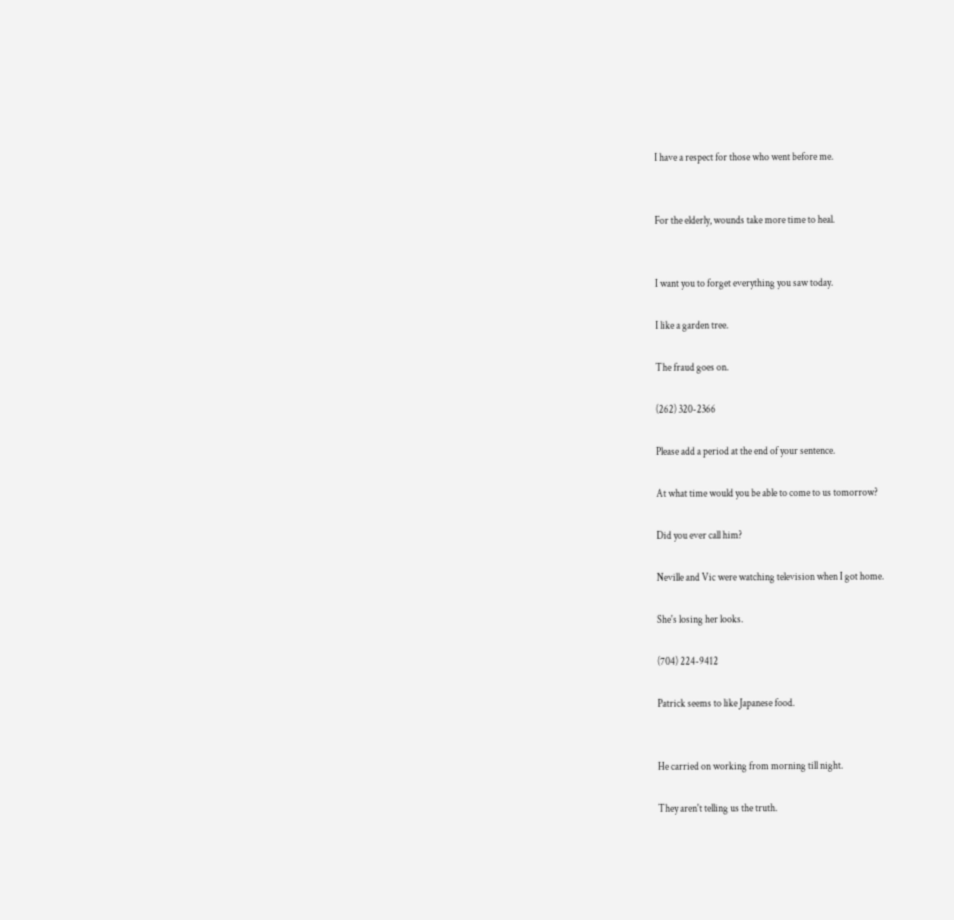I have a respect for those who went before me.


For the elderly, wounds take more time to heal.


I want you to forget everything you saw today.

I like a garden tree.

The fraud goes on.

(262) 320-2366

Please add a period at the end of your sentence.

At what time would you be able to come to us tomorrow?

Did you ever call him?

Neville and Vic were watching television when I got home.

She's losing her looks.

(704) 224-9412

Patrick seems to like Japanese food.


He carried on working from morning till night.

They aren't telling us the truth.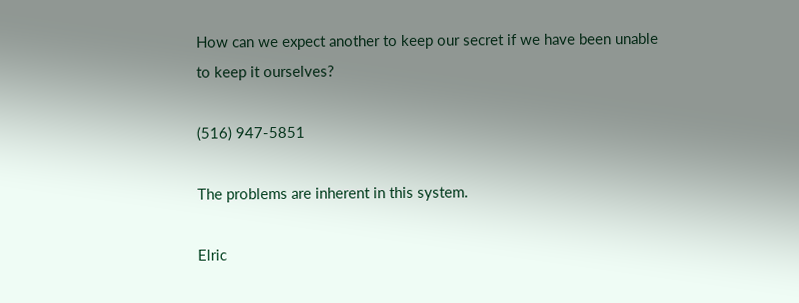How can we expect another to keep our secret if we have been unable to keep it ourselves?

(516) 947-5851

The problems are inherent in this system.

Elric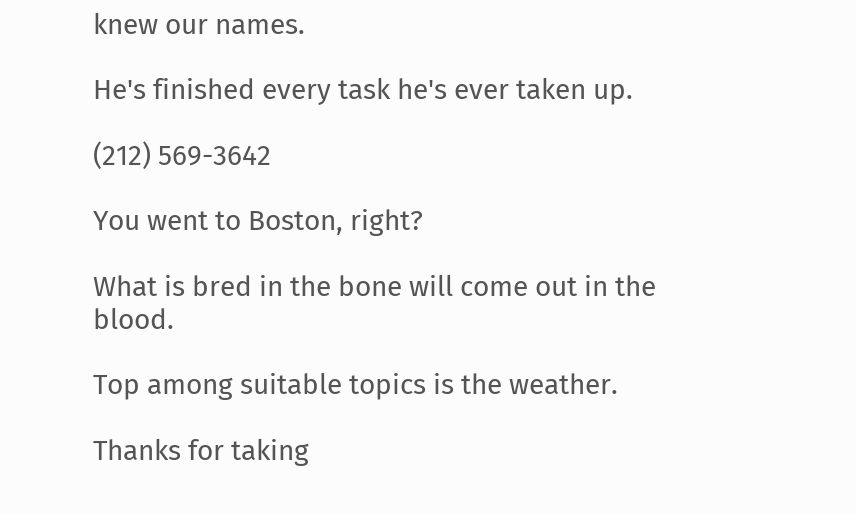knew our names.

He's finished every task he's ever taken up.

(212) 569-3642

You went to Boston, right?

What is bred in the bone will come out in the blood.

Top among suitable topics is the weather.

Thanks for taking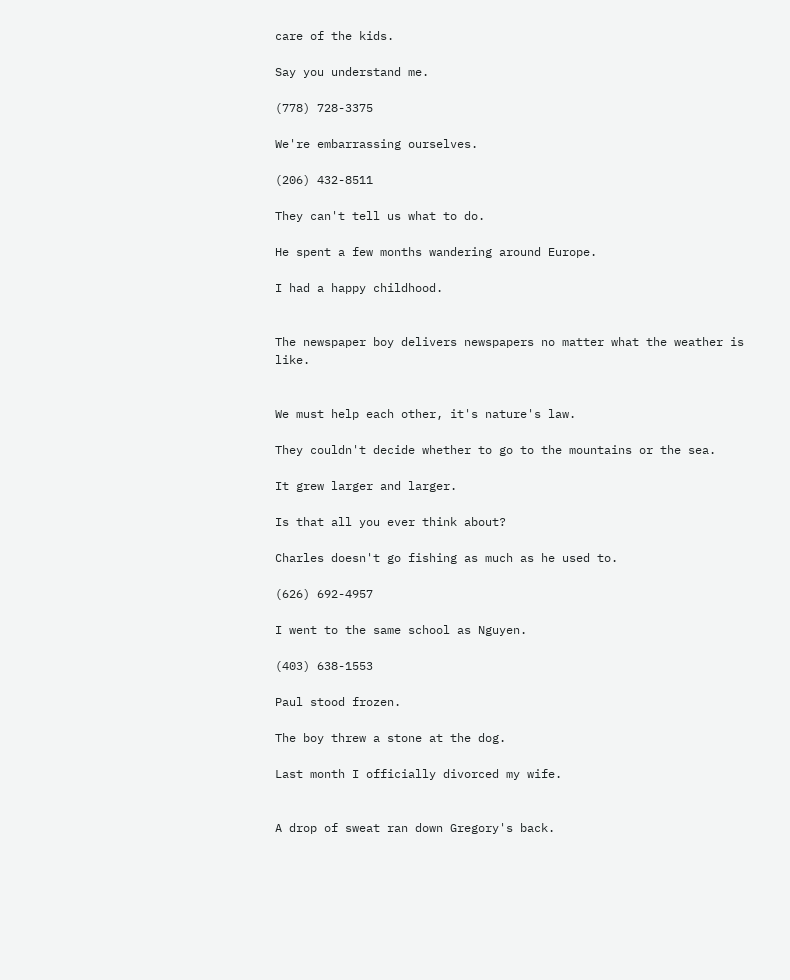care of the kids.

Say you understand me.

(778) 728-3375

We're embarrassing ourselves.

(206) 432-8511

They can't tell us what to do.

He spent a few months wandering around Europe.

I had a happy childhood.


The newspaper boy delivers newspapers no matter what the weather is like.


We must help each other, it's nature's law.

They couldn't decide whether to go to the mountains or the sea.

It grew larger and larger.

Is that all you ever think about?

Charles doesn't go fishing as much as he used to.

(626) 692-4957

I went to the same school as Nguyen.

(403) 638-1553

Paul stood frozen.

The boy threw a stone at the dog.

Last month I officially divorced my wife.


A drop of sweat ran down Gregory's back.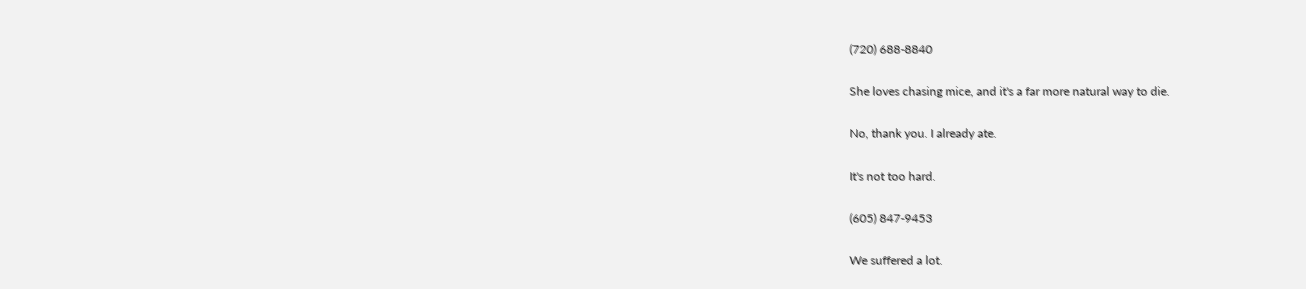(720) 688-8840

She loves chasing mice, and it's a far more natural way to die.

No, thank you. I already ate.

It's not too hard.

(605) 847-9453

We suffered a lot.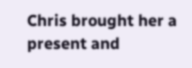Chris brought her a present and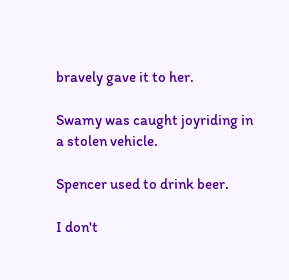bravely gave it to her.

Swamy was caught joyriding in a stolen vehicle.

Spencer used to drink beer.

I don't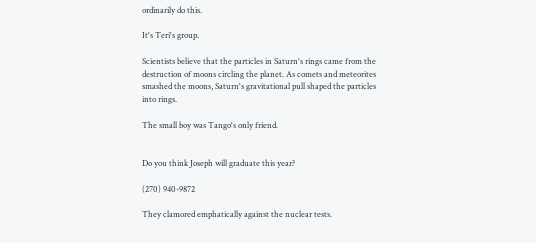ordinarily do this.

It's Teri's group.

Scientists believe that the particles in Saturn's rings came from the destruction of moons circling the planet. As comets and meteorites smashed the moons, Saturn's gravitational pull shaped the particles into rings.

The small boy was Tango's only friend.


Do you think Joseph will graduate this year?

(270) 940-9872

They clamored emphatically against the nuclear tests.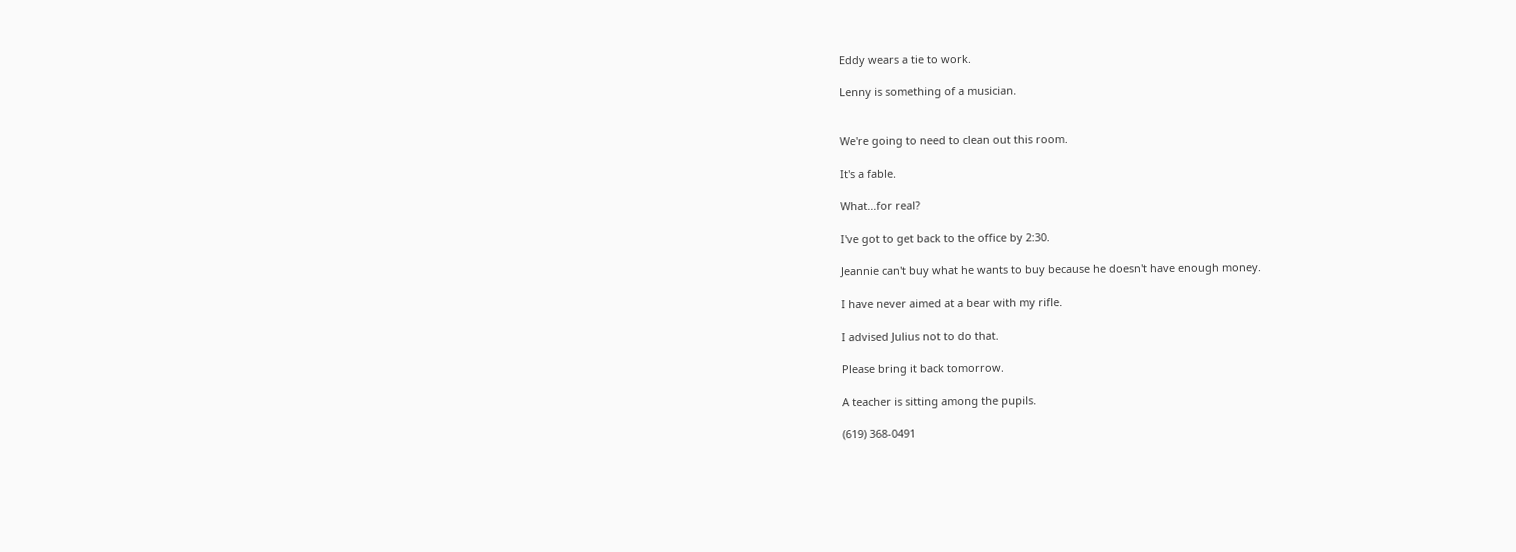Eddy wears a tie to work.

Lenny is something of a musician.


We're going to need to clean out this room.

It's a fable.

What...for real?

I've got to get back to the office by 2:30.

Jeannie can't buy what he wants to buy because he doesn't have enough money.

I have never aimed at a bear with my rifle.

I advised Julius not to do that.

Please bring it back tomorrow.

A teacher is sitting among the pupils.

(619) 368-0491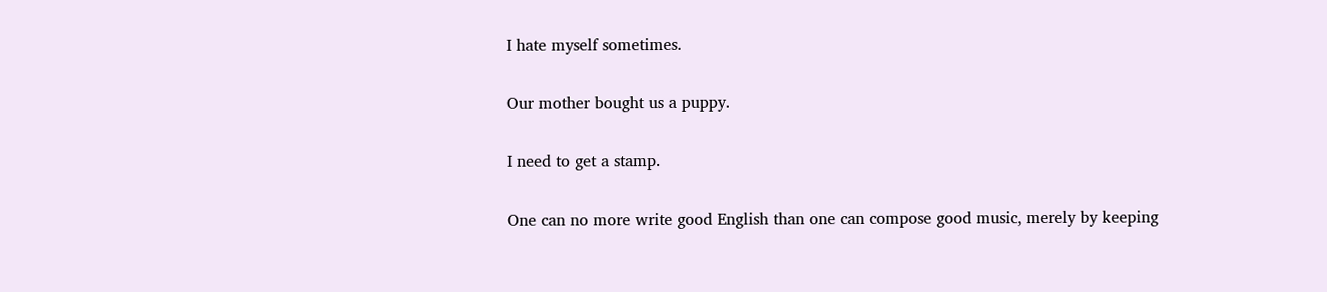I hate myself sometimes.

Our mother bought us a puppy.

I need to get a stamp.

One can no more write good English than one can compose good music, merely by keeping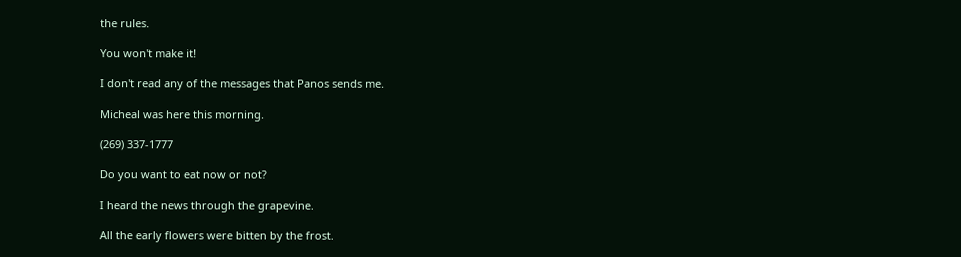the rules.

You won't make it!

I don't read any of the messages that Panos sends me.

Micheal was here this morning.

(269) 337-1777

Do you want to eat now or not?

I heard the news through the grapevine.

All the early flowers were bitten by the frost.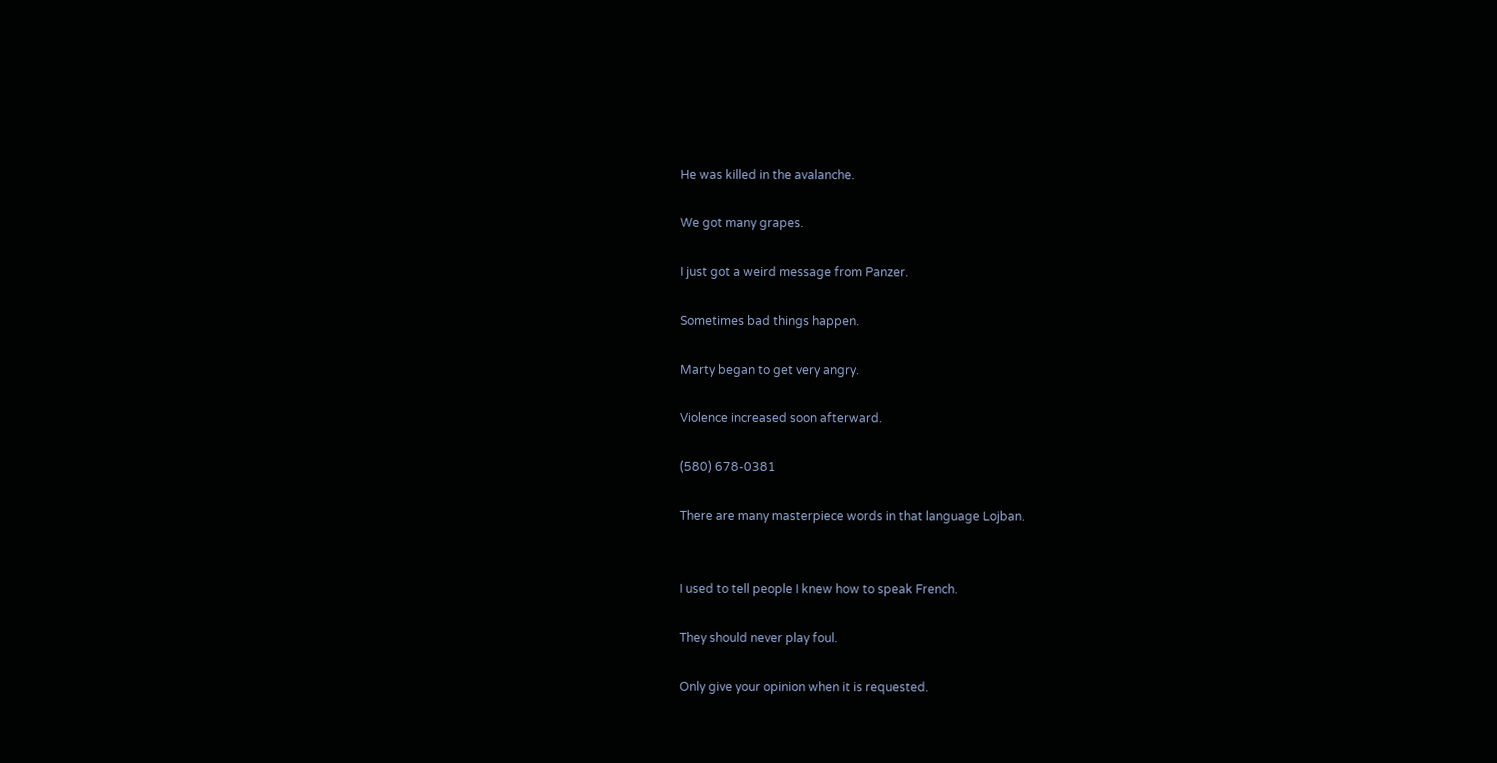He was killed in the avalanche.

We got many grapes.

I just got a weird message from Panzer.

Sometimes bad things happen.

Marty began to get very angry.

Violence increased soon afterward.

(580) 678-0381

There are many masterpiece words in that language Lojban.


I used to tell people I knew how to speak French.

They should never play foul.

Only give your opinion when it is requested.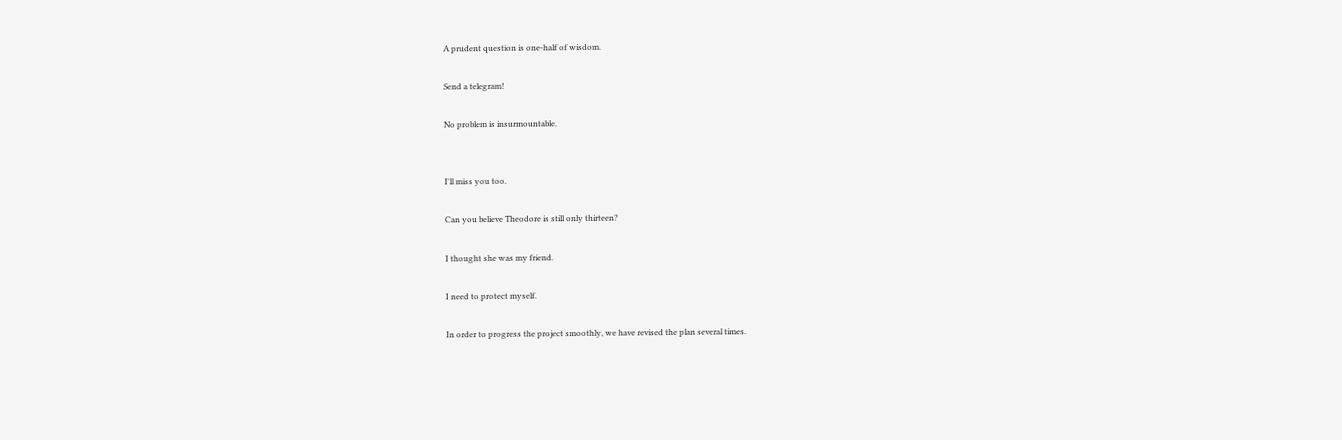A prudent question is one-half of wisdom.

Send a telegram!

No problem is insurmountable.


I'll miss you too.

Can you believe Theodore is still only thirteen?

I thought she was my friend.

I need to protect myself.

In order to progress the project smoothly, we have revised the plan several times.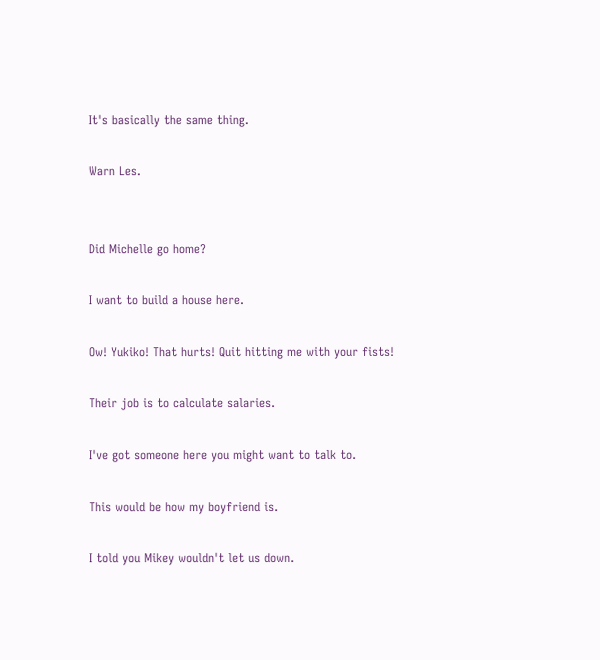It's basically the same thing.

Warn Les.


Did Michelle go home?

I want to build a house here.

Ow! Yukiko! That hurts! Quit hitting me with your fists!

Their job is to calculate salaries.

I've got someone here you might want to talk to.

This would be how my boyfriend is.

I told you Mikey wouldn't let us down.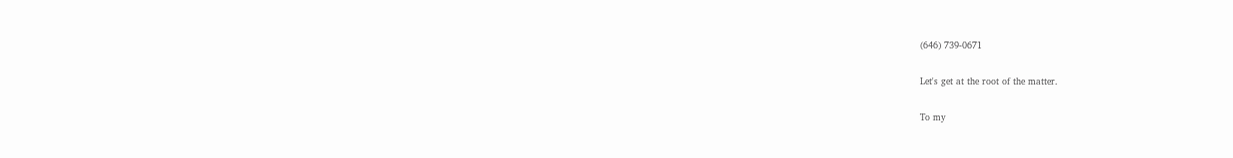(646) 739-0671

Let's get at the root of the matter.

To my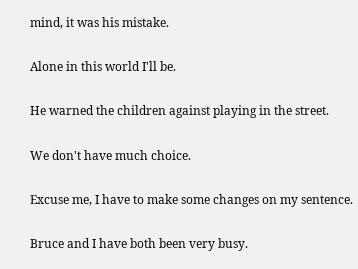mind, it was his mistake.

Alone in this world I'll be.

He warned the children against playing in the street.

We don't have much choice.

Excuse me, I have to make some changes on my sentence.

Bruce and I have both been very busy.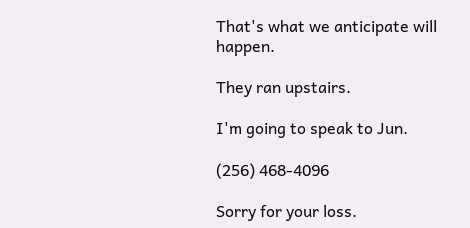That's what we anticipate will happen.

They ran upstairs.

I'm going to speak to Jun.

(256) 468-4096

Sorry for your loss.